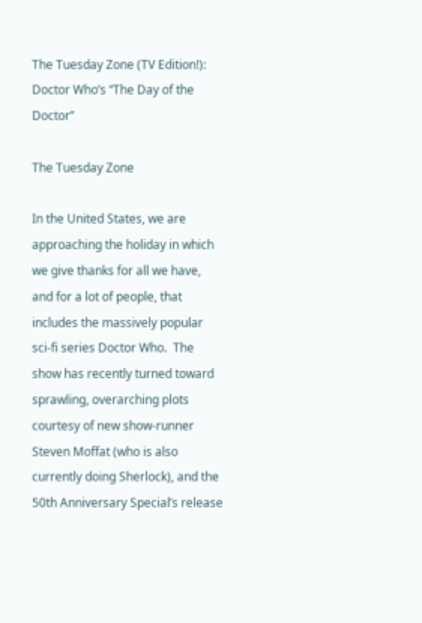The Tuesday Zone (TV Edition!): Doctor Who’s “The Day of the Doctor”

The Tuesday Zone

In the United States, we are approaching the holiday in which we give thanks for all we have, and for a lot of people, that includes the massively popular sci-fi series Doctor Who.  The show has recently turned toward sprawling, overarching plots courtesy of new show-runner Steven Moffat (who is also currently doing Sherlock), and the 50th Anniversary Special’s release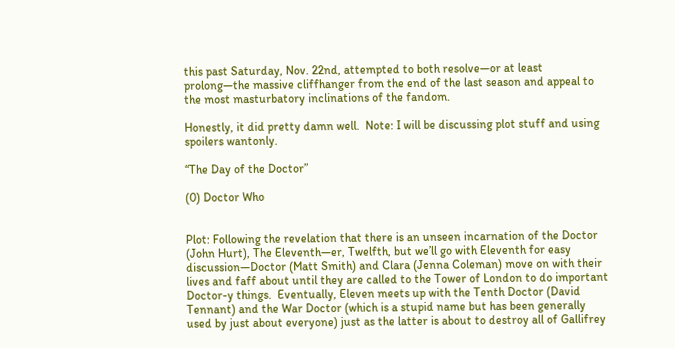this past Saturday, Nov. 22nd, attempted to both resolve—or at least prolong—the massive cliffhanger from the end of the last season and appeal to the most masturbatory inclinations of the fandom.

Honestly, it did pretty damn well.  Note: I will be discussing plot stuff and using spoilers wantonly.

“The Day of the Doctor”

(0) Doctor Who


Plot: Following the revelation that there is an unseen incarnation of the Doctor (John Hurt), The Eleventh—er, Twelfth, but we’ll go with Eleventh for easy discussion—Doctor (Matt Smith) and Clara (Jenna Coleman) move on with their lives and faff about until they are called to the Tower of London to do important Doctor-y things.  Eventually, Eleven meets up with the Tenth Doctor (David Tennant) and the War Doctor (which is a stupid name but has been generally used by just about everyone) just as the latter is about to destroy all of Gallifrey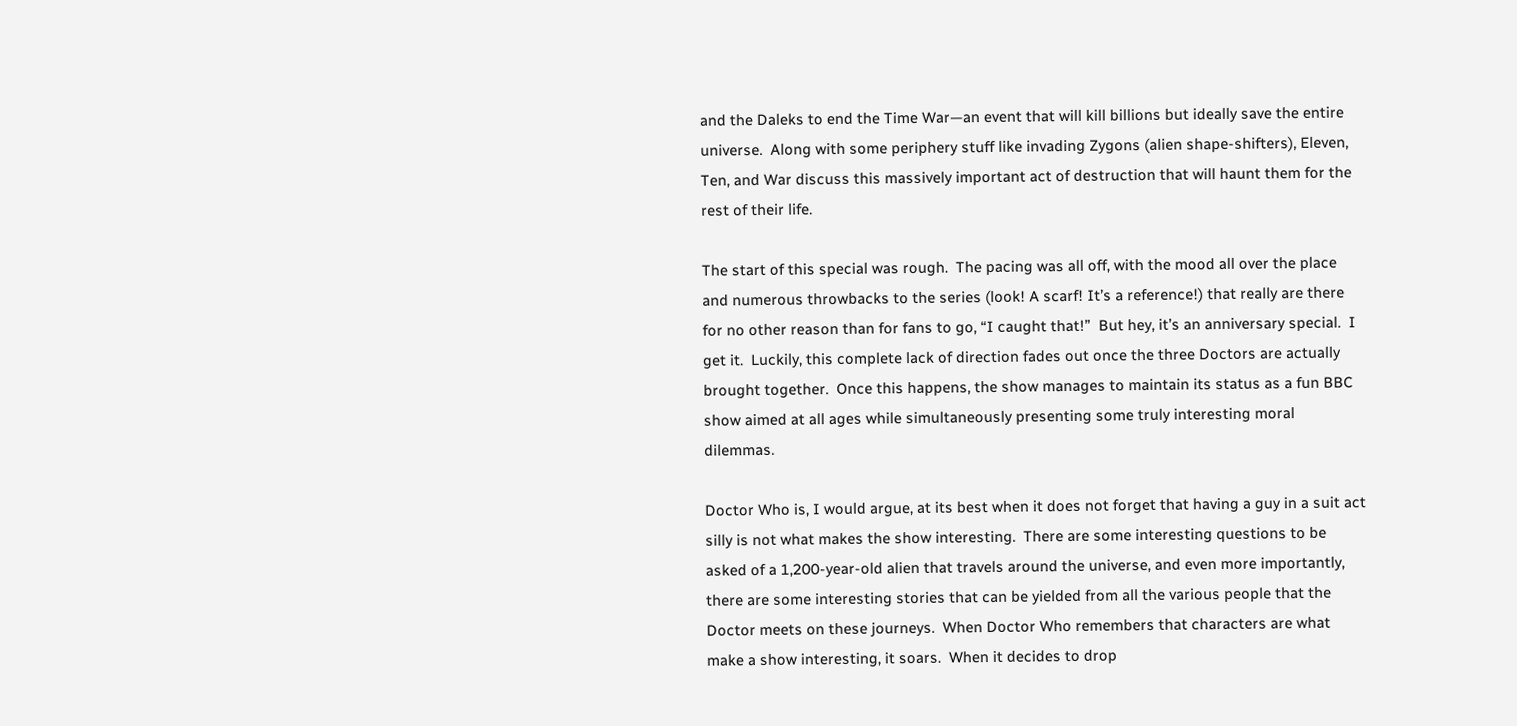and the Daleks to end the Time War—an event that will kill billions but ideally save the entire universe.  Along with some periphery stuff like invading Zygons (alien shape-shifters), Eleven, Ten, and War discuss this massively important act of destruction that will haunt them for the rest of their life.

The start of this special was rough.  The pacing was all off, with the mood all over the place and numerous throwbacks to the series (look! A scarf! It’s a reference!) that really are there for no other reason than for fans to go, “I caught that!”  But hey, it’s an anniversary special.  I get it.  Luckily, this complete lack of direction fades out once the three Doctors are actually brought together.  Once this happens, the show manages to maintain its status as a fun BBC show aimed at all ages while simultaneously presenting some truly interesting moral dilemmas.

Doctor Who is, I would argue, at its best when it does not forget that having a guy in a suit act silly is not what makes the show interesting.  There are some interesting questions to be asked of a 1,200-year-old alien that travels around the universe, and even more importantly, there are some interesting stories that can be yielded from all the various people that the Doctor meets on these journeys.  When Doctor Who remembers that characters are what make a show interesting, it soars.  When it decides to drop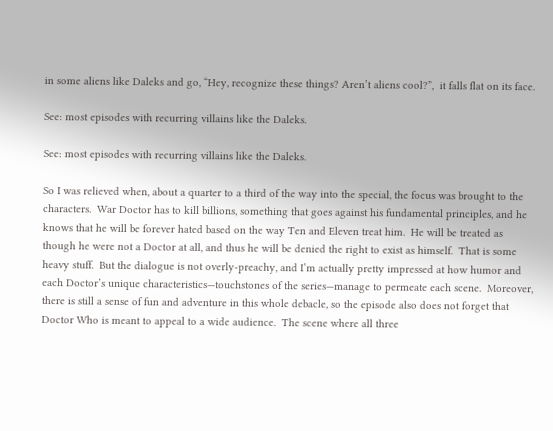in some aliens like Daleks and go, “Hey, recognize these things? Aren’t aliens cool?”,  it falls flat on its face.

See: most episodes with recurring villains like the Daleks.

See: most episodes with recurring villains like the Daleks.

So I was relieved when, about a quarter to a third of the way into the special, the focus was brought to the characters.  War Doctor has to kill billions, something that goes against his fundamental principles, and he knows that he will be forever hated based on the way Ten and Eleven treat him.  He will be treated as though he were not a Doctor at all, and thus he will be denied the right to exist as himself.  That is some heavy stuff.  But the dialogue is not overly-preachy, and I’m actually pretty impressed at how humor and each Doctor’s unique characteristics—touchstones of the series—manage to permeate each scene.  Moreover, there is still a sense of fun and adventure in this whole debacle, so the episode also does not forget that Doctor Who is meant to appeal to a wide audience.  The scene where all three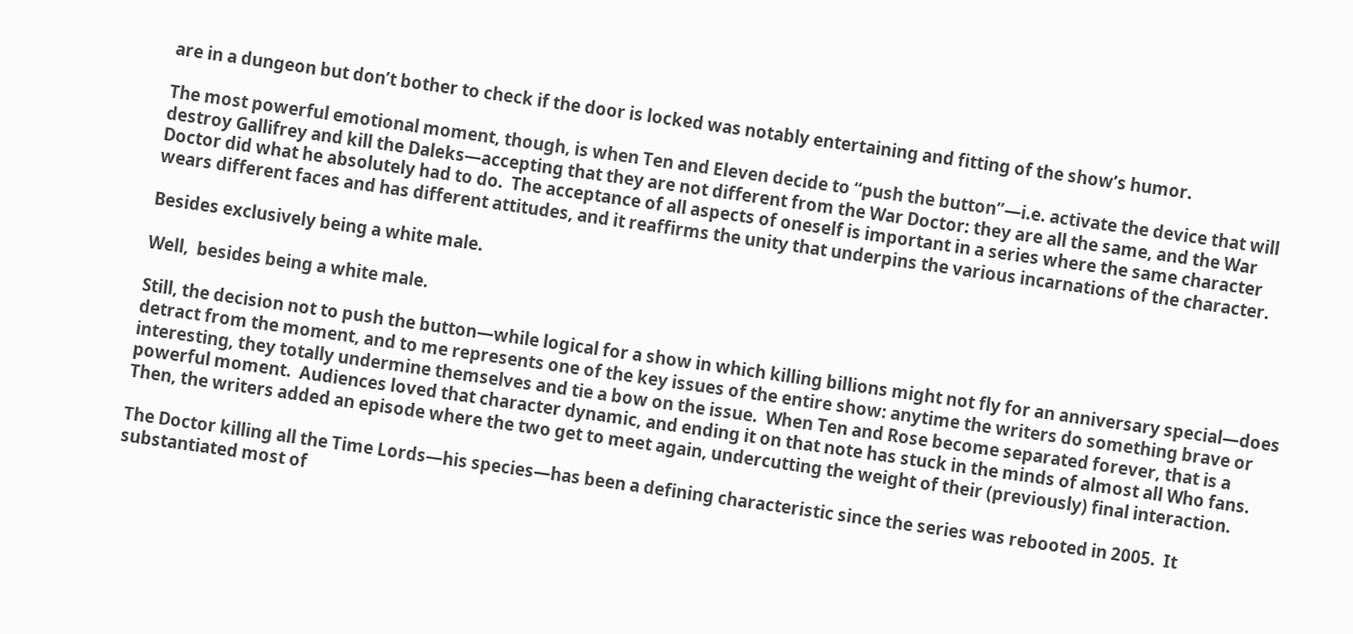are in a dungeon but don’t bother to check if the door is locked was notably entertaining and fitting of the show’s humor.

The most powerful emotional moment, though, is when Ten and Eleven decide to “push the button”—i.e. activate the device that will destroy Gallifrey and kill the Daleks—accepting that they are not different from the War Doctor: they are all the same, and the War Doctor did what he absolutely had to do.  The acceptance of all aspects of oneself is important in a series where the same character wears different faces and has different attitudes, and it reaffirms the unity that underpins the various incarnations of the character.

Besides exclusively being a white male.

Well,  besides being a white male.

Still, the decision not to push the button—while logical for a show in which killing billions might not fly for an anniversary special—does detract from the moment, and to me represents one of the key issues of the entire show: anytime the writers do something brave or interesting, they totally undermine themselves and tie a bow on the issue.  When Ten and Rose become separated forever, that is a powerful moment.  Audiences loved that character dynamic, and ending it on that note has stuck in the minds of almost all Who fans.  Then, the writers added an episode where the two get to meet again, undercutting the weight of their (previously) final interaction.

The Doctor killing all the Time Lords—his species—has been a defining characteristic since the series was rebooted in 2005.  It substantiated most of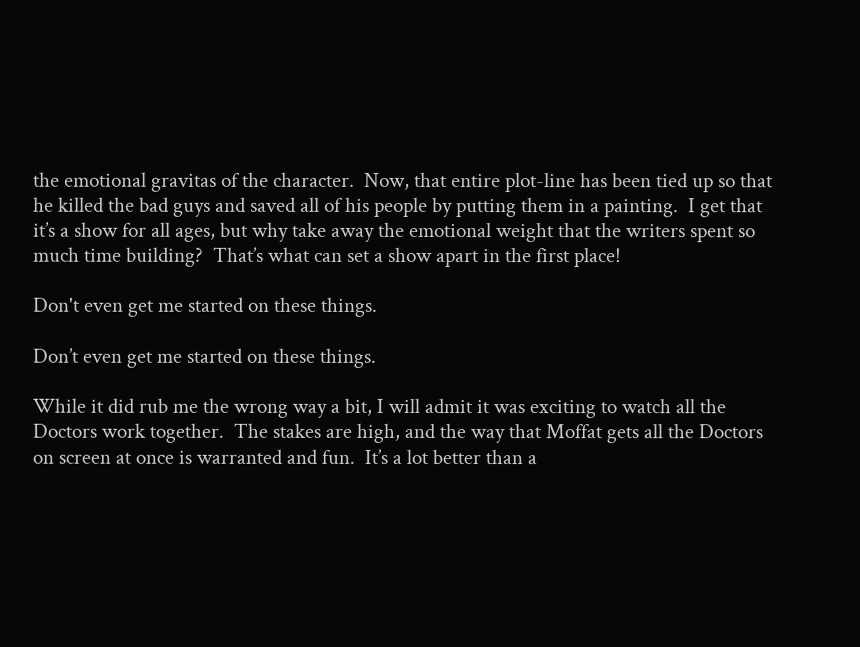the emotional gravitas of the character.  Now, that entire plot-line has been tied up so that he killed the bad guys and saved all of his people by putting them in a painting.  I get that it’s a show for all ages, but why take away the emotional weight that the writers spent so much time building?  That’s what can set a show apart in the first place!

Don't even get me started on these things.

Don’t even get me started on these things.

While it did rub me the wrong way a bit, I will admit it was exciting to watch all the Doctors work together.  The stakes are high, and the way that Moffat gets all the Doctors on screen at once is warranted and fun.  It’s a lot better than a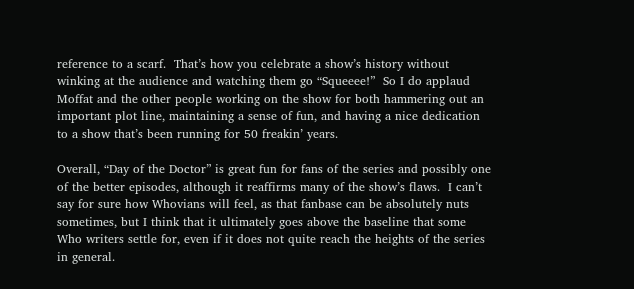reference to a scarf.  That’s how you celebrate a show’s history without winking at the audience and watching them go “Squeeee!”  So I do applaud Moffat and the other people working on the show for both hammering out an important plot line, maintaining a sense of fun, and having a nice dedication to a show that’s been running for 50 freakin’ years.

Overall, “Day of the Doctor” is great fun for fans of the series and possibly one of the better episodes, although it reaffirms many of the show’s flaws.  I can’t say for sure how Whovians will feel, as that fanbase can be absolutely nuts sometimes, but I think that it ultimately goes above the baseline that some Who writers settle for, even if it does not quite reach the heights of the series in general.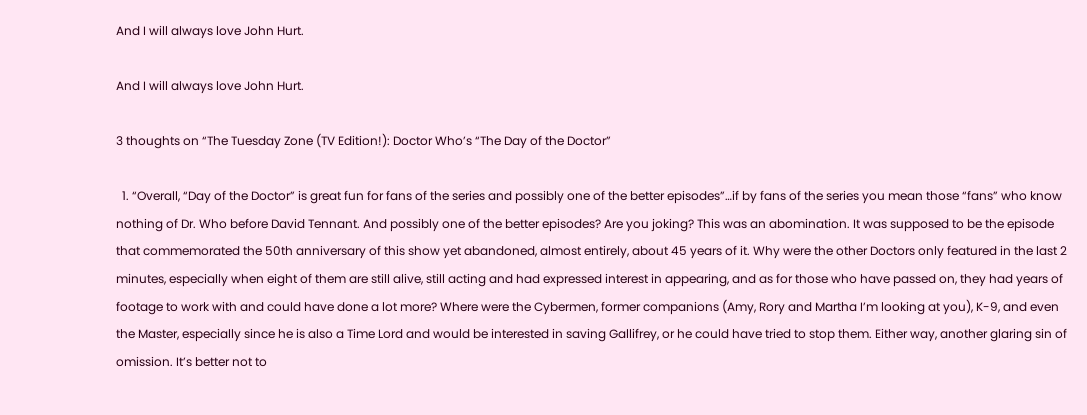And I will always love John Hurt.

And I will always love John Hurt.

3 thoughts on “The Tuesday Zone (TV Edition!): Doctor Who’s “The Day of the Doctor”

  1. “Overall, “Day of the Doctor” is great fun for fans of the series and possibly one of the better episodes”…if by fans of the series you mean those “fans” who know nothing of Dr. Who before David Tennant. And possibly one of the better episodes? Are you joking? This was an abomination. It was supposed to be the episode that commemorated the 50th anniversary of this show yet abandoned, almost entirely, about 45 years of it. Why were the other Doctors only featured in the last 2 minutes, especially when eight of them are still alive, still acting and had expressed interest in appearing, and as for those who have passed on, they had years of footage to work with and could have done a lot more? Where were the Cybermen, former companions (Amy, Rory and Martha I’m looking at you), K-9, and even the Master, especially since he is also a Time Lord and would be interested in saving Gallifrey, or he could have tried to stop them. Either way, another glaring sin of omission. It’s better not to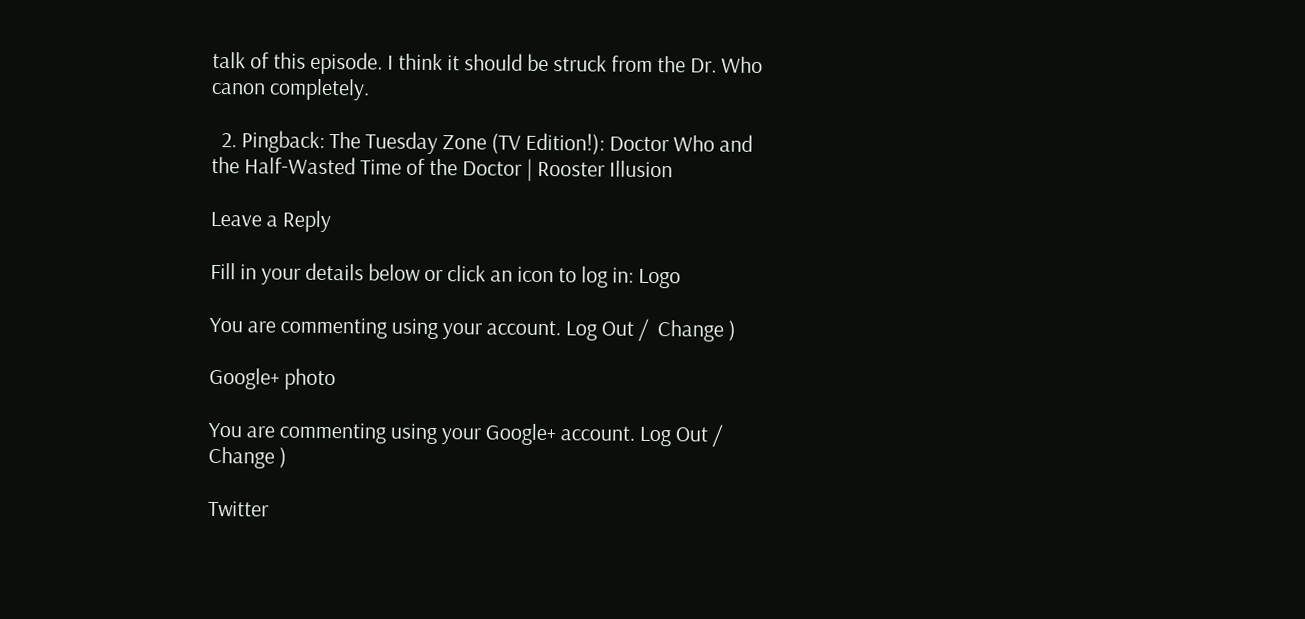talk of this episode. I think it should be struck from the Dr. Who canon completely.

  2. Pingback: The Tuesday Zone (TV Edition!): Doctor Who and the Half-Wasted Time of the Doctor | Rooster Illusion

Leave a Reply

Fill in your details below or click an icon to log in: Logo

You are commenting using your account. Log Out /  Change )

Google+ photo

You are commenting using your Google+ account. Log Out /  Change )

Twitter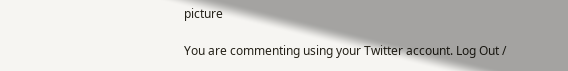picture

You are commenting using your Twitter account. Log Out /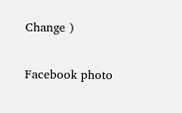Change )

Facebook photo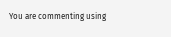You are commenting using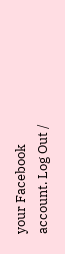your Facebook account. Log Out /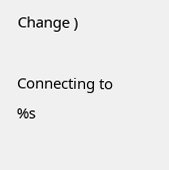Change )

Connecting to %s